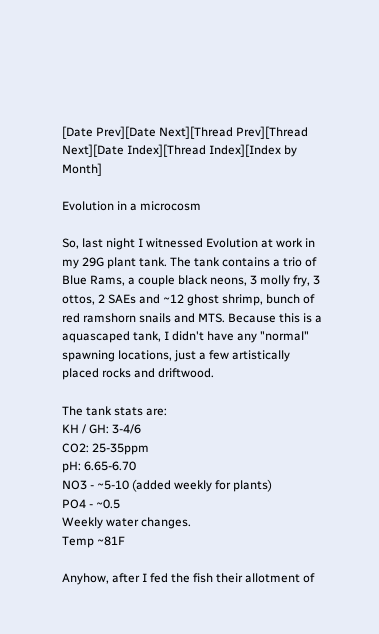[Date Prev][Date Next][Thread Prev][Thread Next][Date Index][Thread Index][Index by Month]

Evolution in a microcosm

So, last night I witnessed Evolution at work in my 29G plant tank. The tank contains a trio of Blue Rams, a couple black neons, 3 molly fry, 3 ottos, 2 SAEs and ~12 ghost shrimp, bunch of red ramshorn snails and MTS. Because this is a aquascaped tank, I didn't have any "normal" spawning locations, just a few artistically placed rocks and driftwood.

The tank stats are:
KH / GH: 3-4/6
CO2: 25-35ppm
pH: 6.65-6.70
NO3 - ~5-10 (added weekly for plants)
PO4 - ~0.5
Weekly water changes.
Temp ~81F

Anyhow, after I fed the fish their allotment of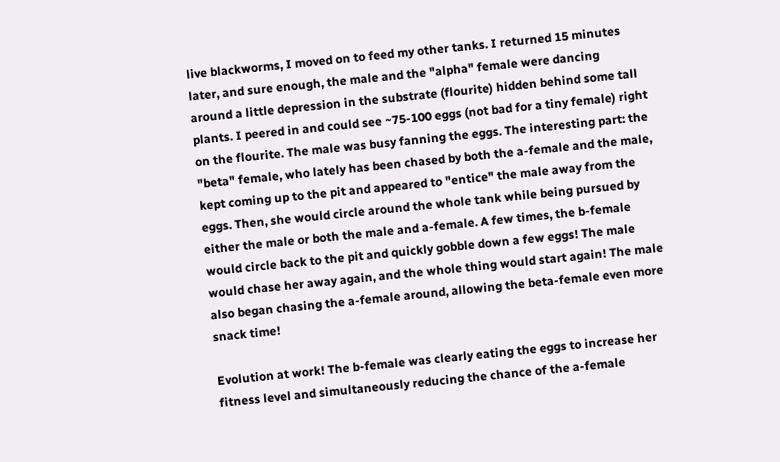live blackworms, I moved on to feed my other tanks. I returned 15 minutes later, and sure enough, the male and the "alpha" female were dancing around a little depression in the substrate (flourite) hidden behind some tall plants. I peered in and could see ~75-100 eggs (not bad for a tiny female) right on the flourite. The male was busy fanning the eggs. The interesting part: the "beta" female, who lately has been chased by both the a-female and the male, kept coming up to the pit and appeared to "entice" the male away from the eggs. Then, she would circle around the whole tank while being pursued by either the male or both the male and a-female. A few times, the b-female would circle back to the pit and quickly gobble down a few eggs! The male would chase her away again, and the whole thing would start again! The male also began chasing the a-female around, allowing the beta-female even more snack time!

Evolution at work! The b-female was clearly eating the eggs to increase her fitness level and simultaneously reducing the chance of the a-female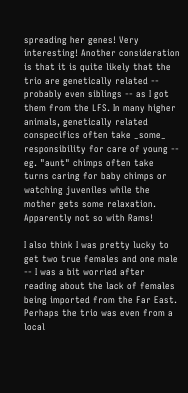spreading her genes! Very interesting! Another consideration is that it is quite likely that the trio are genetically related -- probably even siblings -- as I got them from the LFS. In many higher animals, genetically related conspecifics often take _some_ responsibility for care of young -- eg. "aunt" chimps often take turns caring for baby chimps or watching juveniles while the mother gets some relaxation. Apparently not so with Rams!

I also think I was pretty lucky to get two true females and one male -- I was a bit worried after reading about the lack of females being imported from the Far East. Perhaps the trio was even from a local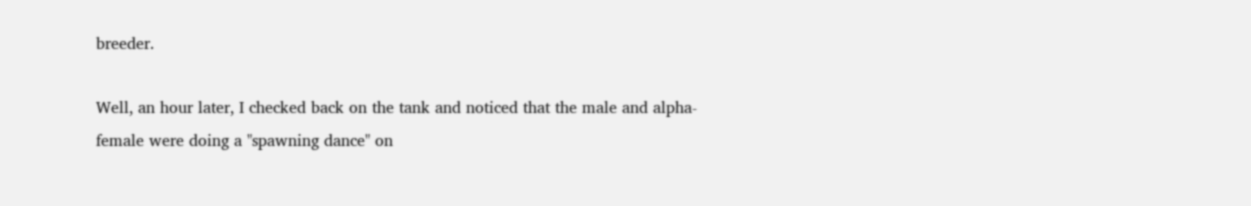breeder.

Well, an hour later, I checked back on the tank and noticed that the male and alpha-female were doing a "spawning dance" on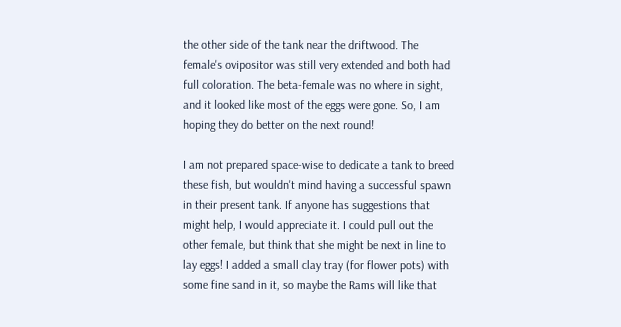the other side of the tank near the driftwood. The female's ovipositor was still very extended and both had full coloration. The beta-female was no where in sight, and it looked like most of the eggs were gone. So, I am hoping they do better on the next round!

I am not prepared space-wise to dedicate a tank to breed these fish, but wouldn't mind having a successful spawn in their present tank. If anyone has suggestions that might help, I would appreciate it. I could pull out the other female, but think that she might be next in line to lay eggs! I added a small clay tray (for flower pots) with some fine sand in it, so maybe the Rams will like that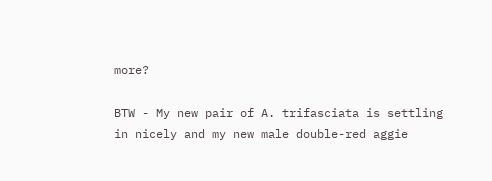more?

BTW - My new pair of A. trifasciata is settling in nicely and my new male double-red aggie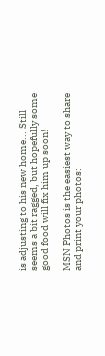is adjusting to his new home... Still seems a bit ragged, but hopefully some good food will fix him up soon!

MSN Photos is the easiest way to share and print your photos: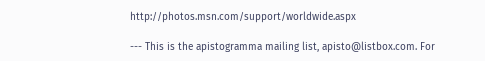http://photos.msn.com/support/worldwide.aspx

--- This is the apistogramma mailing list, apisto@listbox.com. For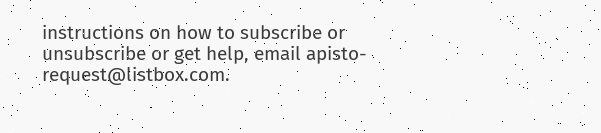instructions on how to subscribe or unsubscribe or get help, email apisto-request@listbox.com.